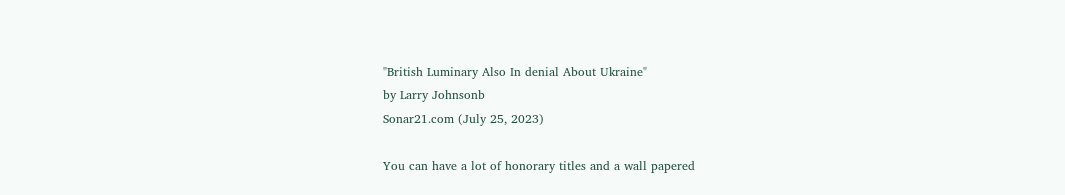"British Luminary Also In denial About Ukraine"
by Larry Johnsonb
Sonar21.com (July 25, 2023)

You can have a lot of honorary titles and a wall papered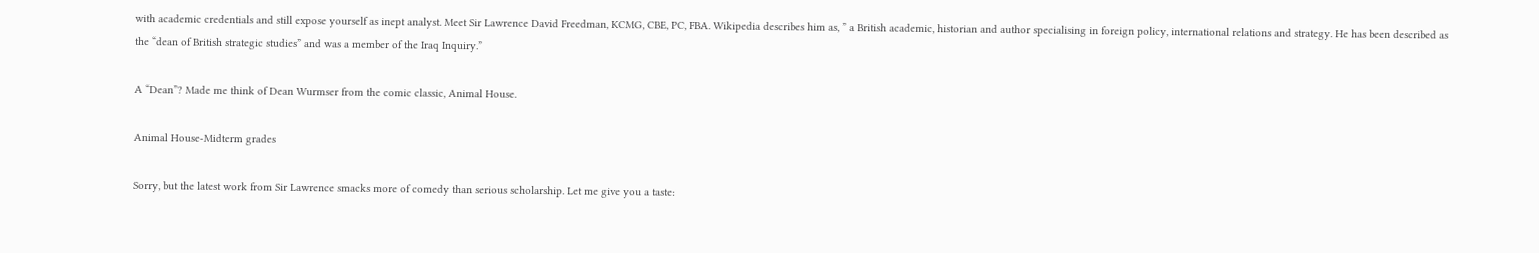with academic credentials and still expose yourself as inept analyst. Meet Sir Lawrence David Freedman, KCMG, CBE, PC, FBA. Wikipedia describes him as, ” a British academic, historian and author specialising in foreign policy, international relations and strategy. He has been described as the “dean of British strategic studies” and was a member of the Iraq Inquiry.”

A “Dean”? Made me think of Dean Wurmser from the comic classic, Animal House.

Animal House-Midterm grades

Sorry, but the latest work from Sir Lawrence smacks more of comedy than serious scholarship. Let me give you a taste: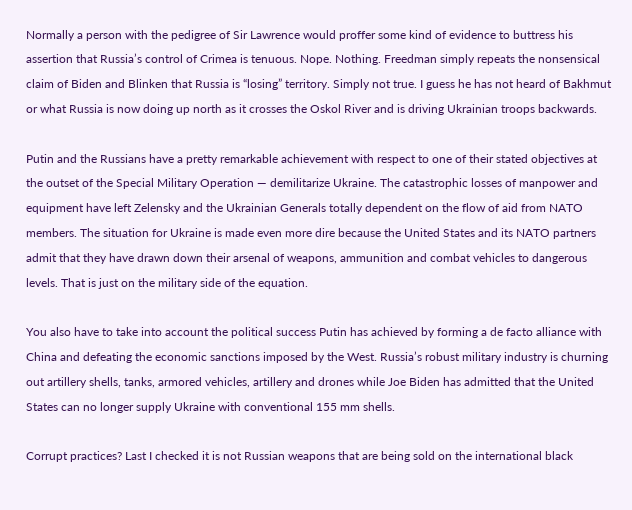Normally a person with the pedigree of Sir Lawrence would proffer some kind of evidence to buttress his assertion that Russia’s control of Crimea is tenuous. Nope. Nothing. Freedman simply repeats the nonsensical claim of Biden and Blinken that Russia is “losing” territory. Simply not true. I guess he has not heard of Bakhmut or what Russia is now doing up north as it crosses the Oskol River and is driving Ukrainian troops backwards.

Putin and the Russians have a pretty remarkable achievement with respect to one of their stated objectives at the outset of the Special Military Operation — demilitarize Ukraine. The catastrophic losses of manpower and equipment have left Zelensky and the Ukrainian Generals totally dependent on the flow of aid from NATO members. The situation for Ukraine is made even more dire because the United States and its NATO partners admit that they have drawn down their arsenal of weapons, ammunition and combat vehicles to dangerous levels. That is just on the military side of the equation.

You also have to take into account the political success Putin has achieved by forming a de facto alliance with China and defeating the economic sanctions imposed by the West. Russia’s robust military industry is churning out artillery shells, tanks, armored vehicles, artillery and drones while Joe Biden has admitted that the United States can no longer supply Ukraine with conventional 155 mm shells.

Corrupt practices? Last I checked it is not Russian weapons that are being sold on the international black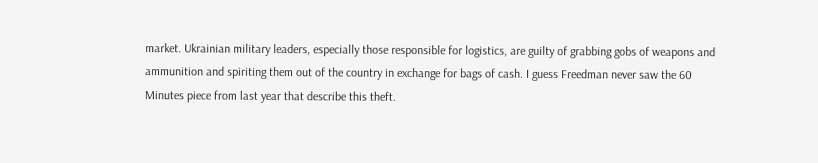market. Ukrainian military leaders, especially those responsible for logistics, are guilty of grabbing gobs of weapons and ammunition and spiriting them out of the country in exchange for bags of cash. I guess Freedman never saw the 60 Minutes piece from last year that describe this theft.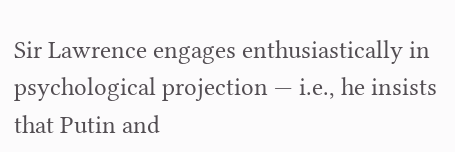Sir Lawrence engages enthusiastically in psychological projection — i.e., he insists that Putin and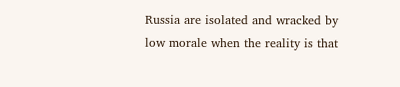Russia are isolated and wracked by low morale when the reality is that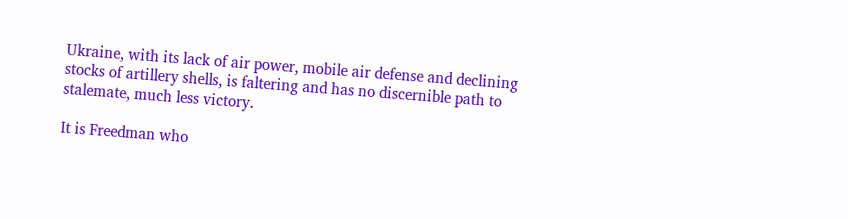Ukraine, with its lack of air power, mobile air defense and declining stocks of artillery shells, is faltering and has no discernible path to stalemate, much less victory.

It is Freedman who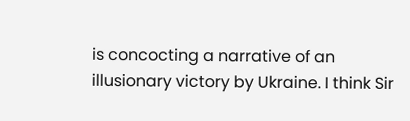is concocting a narrative of an illusionary victory by Ukraine. I think Sir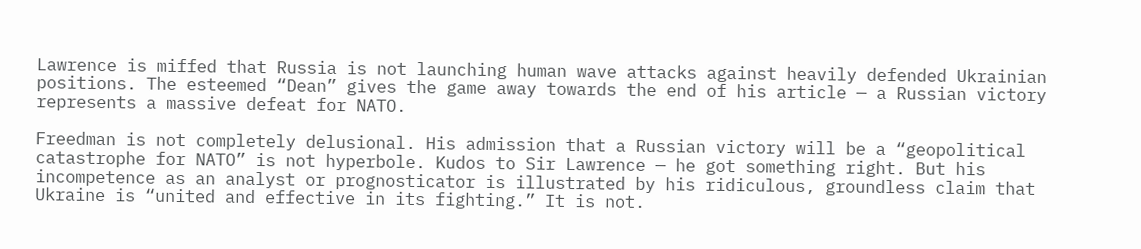Lawrence is miffed that Russia is not launching human wave attacks against heavily defended Ukrainian positions. The esteemed “Dean” gives the game away towards the end of his article — a Russian victory represents a massive defeat for NATO.

Freedman is not completely delusional. His admission that a Russian victory will be a “geopolitical catastrophe for NATO” is not hyperbole. Kudos to Sir Lawrence — he got something right. But his incompetence as an analyst or prognosticator is illustrated by his ridiculous, groundless claim that Ukraine is “united and effective in its fighting.” It is not.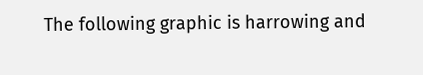The following graphic is harrowing and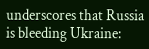underscores that Russia is bleeding Ukraine: